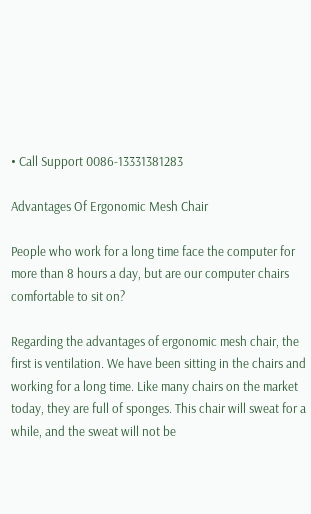• Call Support 0086-13331381283

Advantages Of Ergonomic Mesh Chair

People who work for a long time face the computer for more than 8 hours a day, but are our computer chairs comfortable to sit on?

Regarding the advantages of ergonomic mesh chair, the first is ventilation. We have been sitting in the chairs and working for a long time. Like many chairs on the market today, they are full of sponges. This chair will sweat for a while, and the sweat will not be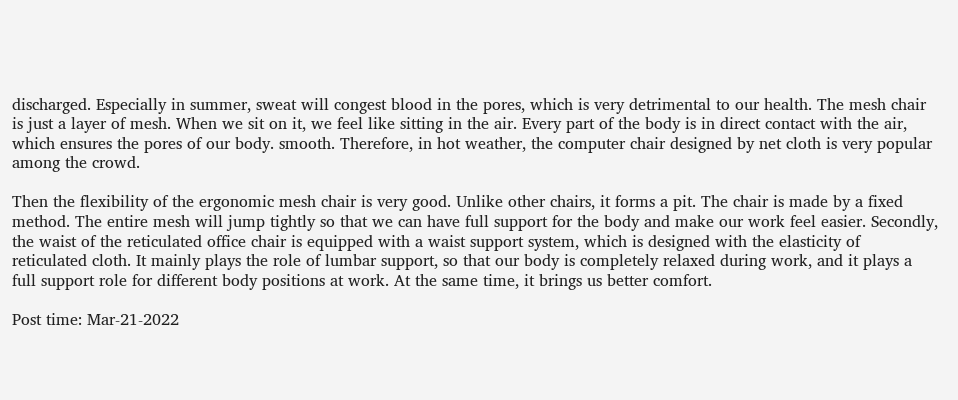discharged. Especially in summer, sweat will congest blood in the pores, which is very detrimental to our health. The mesh chair is just a layer of mesh. When we sit on it, we feel like sitting in the air. Every part of the body is in direct contact with the air, which ensures the pores of our body. smooth. Therefore, in hot weather, the computer chair designed by net cloth is very popular among the crowd.

Then the flexibility of the ergonomic mesh chair is very good. Unlike other chairs, it forms a pit. The chair is made by a fixed method. The entire mesh will jump tightly so that we can have full support for the body and make our work feel easier. Secondly, the waist of the reticulated office chair is equipped with a waist support system, which is designed with the elasticity of reticulated cloth. It mainly plays the role of lumbar support, so that our body is completely relaxed during work, and it plays a full support role for different body positions at work. At the same time, it brings us better comfort.

Post time: Mar-21-2022